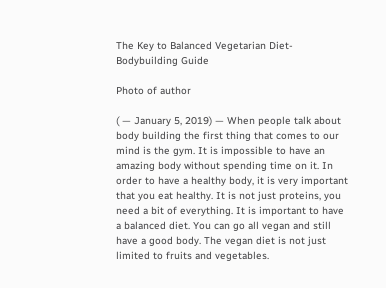The Key to Balanced Vegetarian Diet- Bodybuilding Guide

Photo of author

( — January 5, 2019) — When people talk about body building the first thing that comes to our mind is the gym. It is impossible to have an amazing body without spending time on it. In order to have a healthy body, it is very important that you eat healthy. It is not just proteins, you need a bit of everything. It is important to have a balanced diet. You can go all vegan and still have a good body. The vegan diet is not just limited to fruits and vegetables.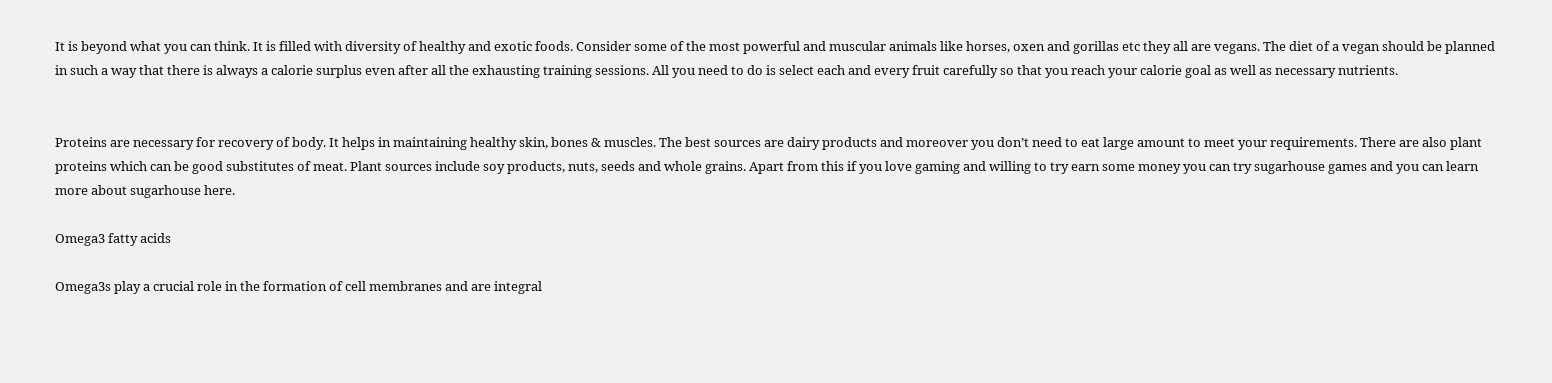It is beyond what you can think. It is filled with diversity of healthy and exotic foods. Consider some of the most powerful and muscular animals like horses, oxen and gorillas etc they all are vegans. The diet of a vegan should be planned in such a way that there is always a calorie surplus even after all the exhausting training sessions. All you need to do is select each and every fruit carefully so that you reach your calorie goal as well as necessary nutrients.


Proteins are necessary for recovery of body. It helps in maintaining healthy skin, bones & muscles. The best sources are dairy products and moreover you don’t need to eat large amount to meet your requirements. There are also plant proteins which can be good substitutes of meat. Plant sources include soy products, nuts, seeds and whole grains. Apart from this if you love gaming and willing to try earn some money you can try sugarhouse games and you can learn more about sugarhouse here.

Omega3 fatty acids

Omega3s play a crucial role in the formation of cell membranes and are integral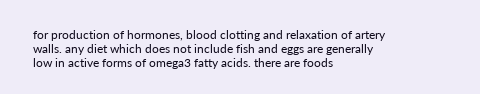for production of hormones, blood clotting and relaxation of artery walls. any diet which does not include fish and eggs are generally low in active forms of omega3 fatty acids. there are foods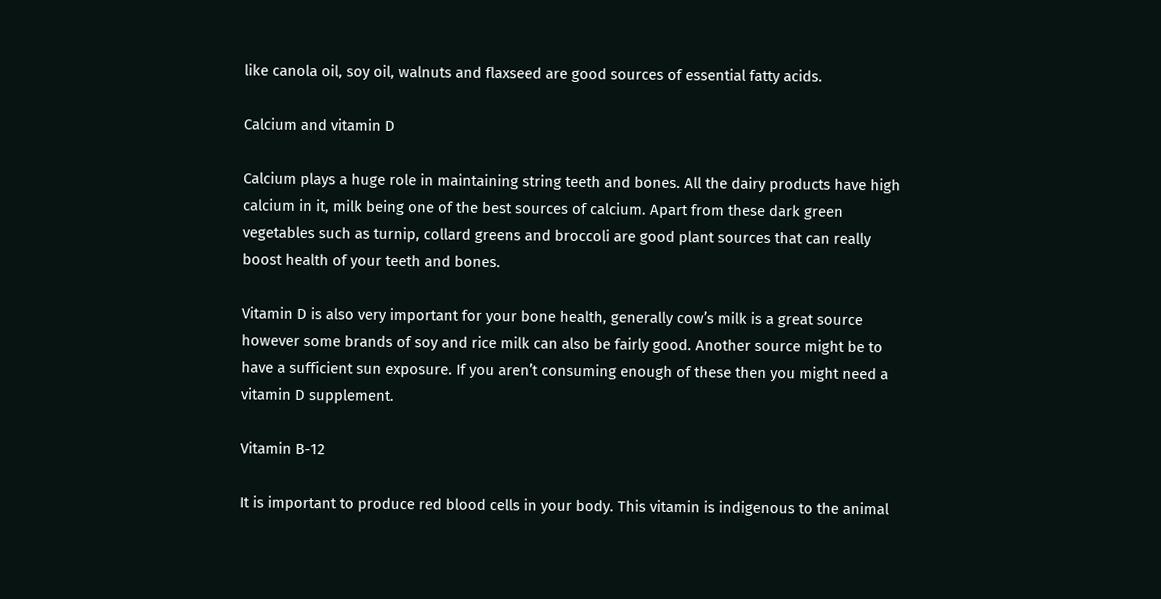like canola oil, soy oil, walnuts and flaxseed are good sources of essential fatty acids.

Calcium and vitamin D

Calcium plays a huge role in maintaining string teeth and bones. All the dairy products have high calcium in it, milk being one of the best sources of calcium. Apart from these dark green vegetables such as turnip, collard greens and broccoli are good plant sources that can really boost health of your teeth and bones.

Vitamin D is also very important for your bone health, generally cow’s milk is a great source however some brands of soy and rice milk can also be fairly good. Another source might be to have a sufficient sun exposure. If you aren’t consuming enough of these then you might need a vitamin D supplement.

Vitamin B-12

It is important to produce red blood cells in your body. This vitamin is indigenous to the animal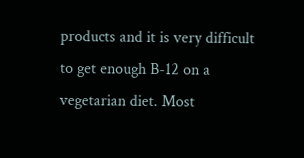products and it is very difficult to get enough B-12 on a vegetarian diet. Most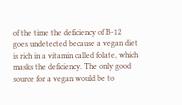of the time the deficiency of B-12 goes undetected because a vegan diet is rich in a vitamin called folate, which masks the deficiency. The only good source for a vegan would be to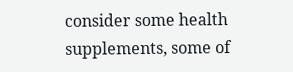consider some health supplements, some of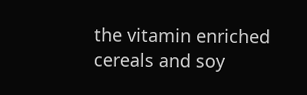the vitamin enriched cereals and soy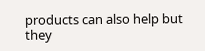products can also help but they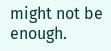might not be enough.